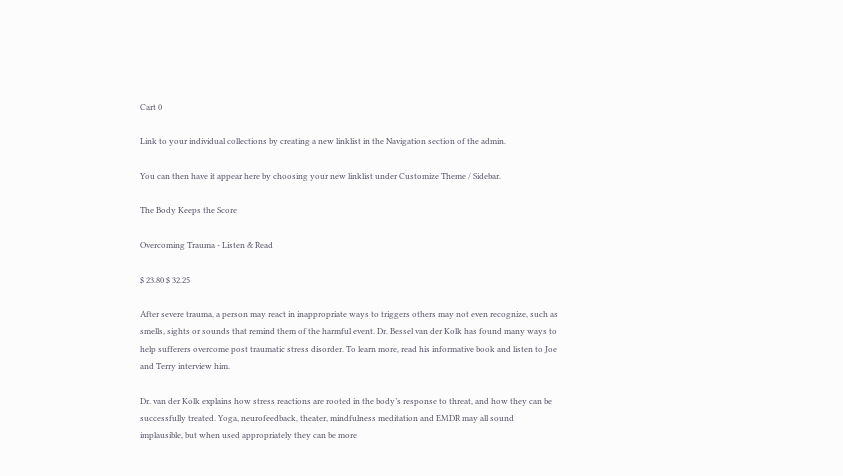Cart 0

Link to your individual collections by creating a new linklist in the Navigation section of the admin.

You can then have it appear here by choosing your new linklist under Customize Theme / Sidebar.

The Body Keeps the Score

Overcoming Trauma - Listen & Read

$ 23.80 $ 32.25

After severe trauma, a person may react in inappropriate ways to triggers others may not even recognize, such as smells, sights or sounds that remind them of the harmful event. Dr. Bessel van der Kolk has found many ways to help sufferers overcome post traumatic stress disorder. To learn more, read his informative book and listen to Joe and Terry interview him.

Dr. van der Kolk explains how stress reactions are rooted in the body’s response to threat, and how they can be successfully treated. Yoga, neurofeedback, theater, mindfulness meditation and EMDR may all sound implausible, but when used appropriately they can be more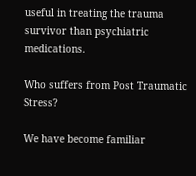useful in treating the trauma survivor than psychiatric medications.

Who suffers from Post Traumatic Stress?

We have become familiar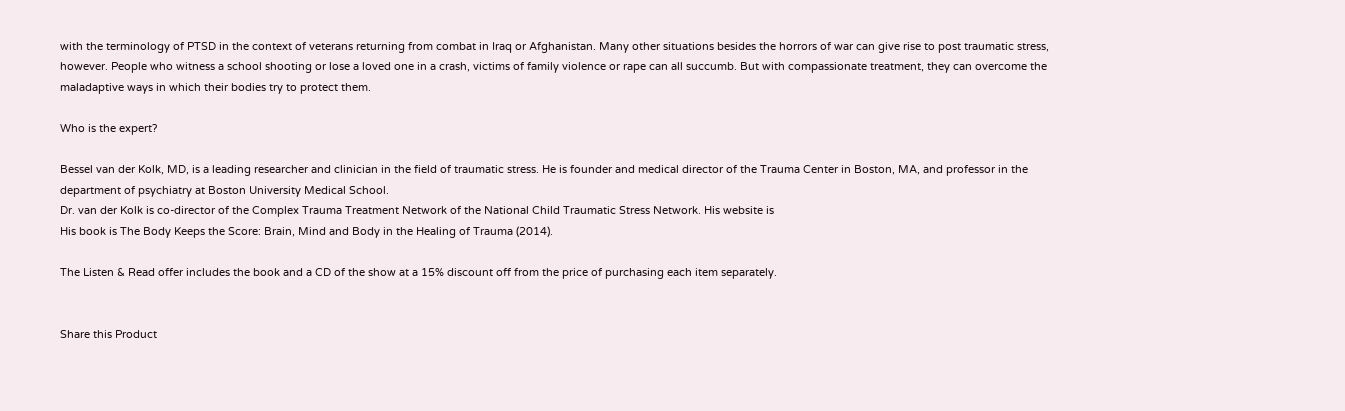with the terminology of PTSD in the context of veterans returning from combat in Iraq or Afghanistan. Many other situations besides the horrors of war can give rise to post traumatic stress, however. People who witness a school shooting or lose a loved one in a crash, victims of family violence or rape can all succumb. But with compassionate treatment, they can overcome the maladaptive ways in which their bodies try to protect them.

Who is the expert?

Bessel van der Kolk, MD, is a leading researcher and clinician in the field of traumatic stress. He is founder and medical director of the Trauma Center in Boston, MA, and professor in the department of psychiatry at Boston University Medical School.
Dr. van der Kolk is co-director of the Complex Trauma Treatment Network of the National Child Traumatic Stress Network. His website is
His book is The Body Keeps the Score: Brain, Mind and Body in the Healing of Trauma (2014).

The Listen & Read offer includes the book and a CD of the show at a 15% discount off from the price of purchasing each item separately.


Share this Product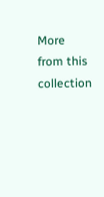More from this collection